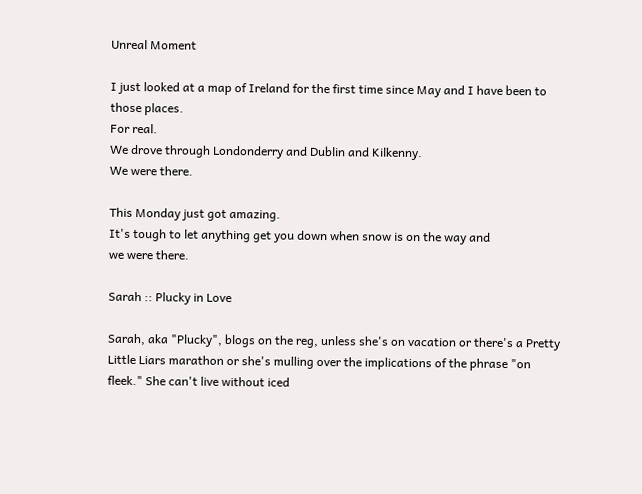Unreal Moment

I just looked at a map of Ireland for the first time since May and I have been to those places.
For real.
We drove through Londonderry and Dublin and Kilkenny.
We were there.

This Monday just got amazing.
It's tough to let anything get you down when snow is on the way and
we were there.

Sarah :: Plucky in Love

Sarah, aka "Plucky", blogs on the reg, unless she's on vacation or there's a Pretty Little Liars marathon or she's mulling over the implications of the phrase "on fleek." She can't live without iced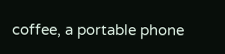coffee, a portable phone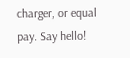charger, or equal pay. Say hello!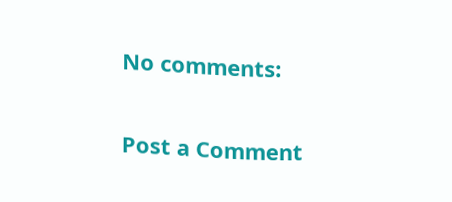No comments:

Post a Comment